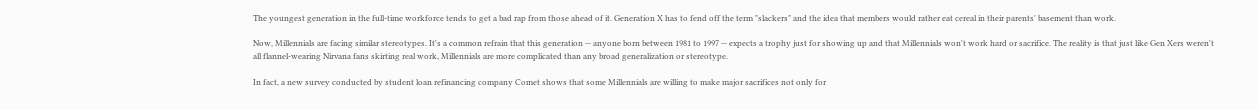The youngest generation in the full-time workforce tends to get a bad rap from those ahead of it. Generation X has to fend off the term "slackers" and the idea that members would rather eat cereal in their parents' basement than work.

Now, Millennials are facing similar stereotypes. It's a common refrain that this generation -- anyone born between 1981 to 1997 -- expects a trophy just for showing up and that Millennials won't work hard or sacrifice. The reality is that just like Gen Xers weren't all flannel-wearing Nirvana fans skirting real work, Millennials are more complicated than any broad generalization or stereotype.

In fact, a new survey conducted by student loan refinancing company Comet shows that some Millennials are willing to make major sacrifices not only for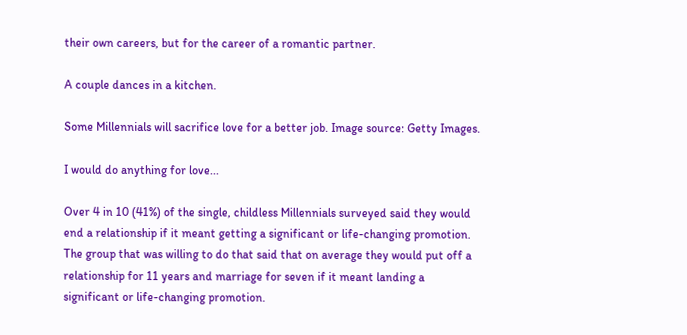their own careers, but for the career of a romantic partner.

A couple dances in a kitchen.

Some Millennials will sacrifice love for a better job. Image source: Getty Images.

I would do anything for love...

Over 4 in 10 (41%) of the single, childless Millennials surveyed said they would end a relationship if it meant getting a significant or life-changing promotion. The group that was willing to do that said that on average they would put off a relationship for 11 years and marriage for seven if it meant landing a significant or life-changing promotion.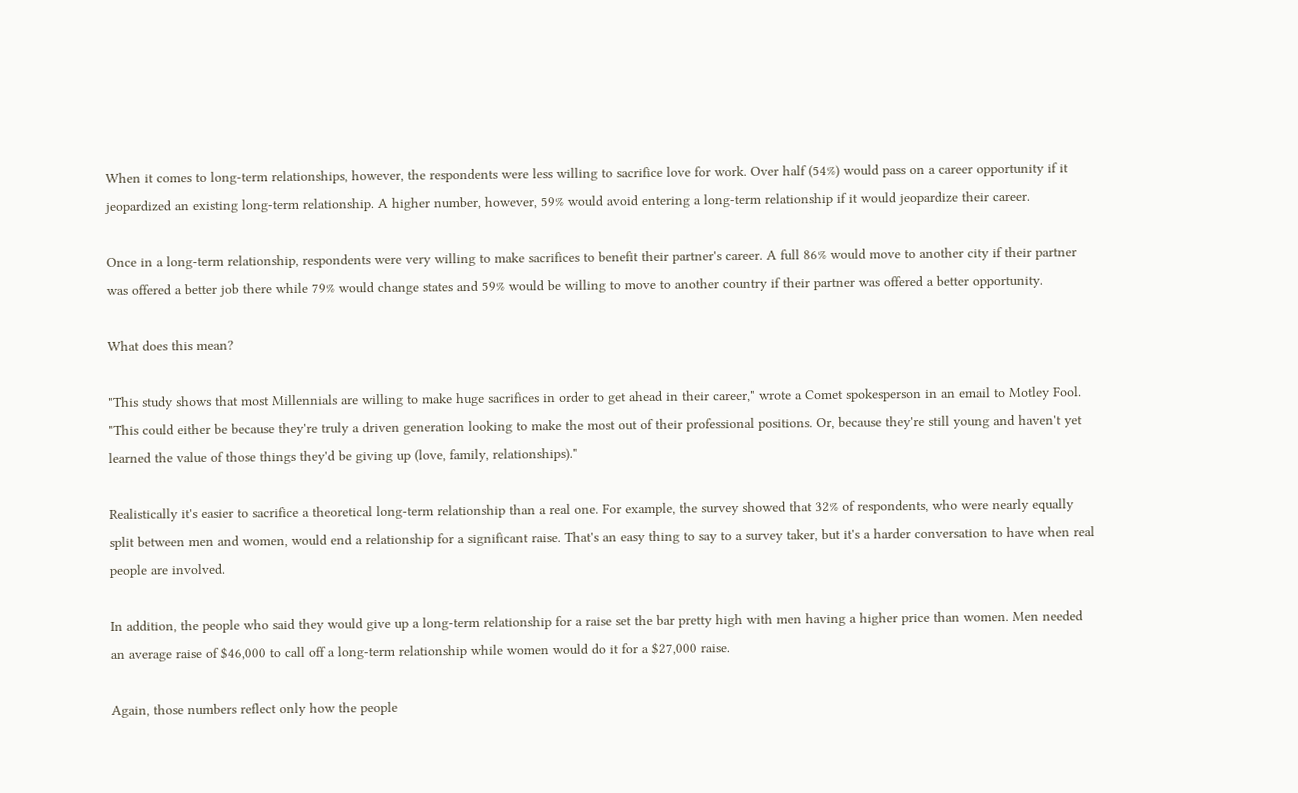When it comes to long-term relationships, however, the respondents were less willing to sacrifice love for work. Over half (54%) would pass on a career opportunity if it jeopardized an existing long-term relationship. A higher number, however, 59% would avoid entering a long-term relationship if it would jeopardize their career.

Once in a long-term relationship, respondents were very willing to make sacrifices to benefit their partner's career. A full 86% would move to another city if their partner was offered a better job there while 79% would change states and 59% would be willing to move to another country if their partner was offered a better opportunity.

What does this mean?

"This study shows that most Millennials are willing to make huge sacrifices in order to get ahead in their career," wrote a Comet spokesperson in an email to Motley Fool. "This could either be because they're truly a driven generation looking to make the most out of their professional positions. Or, because they're still young and haven't yet learned the value of those things they'd be giving up (love, family, relationships)."

Realistically it's easier to sacrifice a theoretical long-term relationship than a real one. For example, the survey showed that 32% of respondents, who were nearly equally split between men and women, would end a relationship for a significant raise. That's an easy thing to say to a survey taker, but it's a harder conversation to have when real people are involved.

In addition, the people who said they would give up a long-term relationship for a raise set the bar pretty high with men having a higher price than women. Men needed an average raise of $46,000 to call off a long-term relationship while women would do it for a $27,000 raise.

Again, those numbers reflect only how the people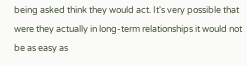being asked think they would act. It's very possible that were they actually in long-term relationships it would not be as easy as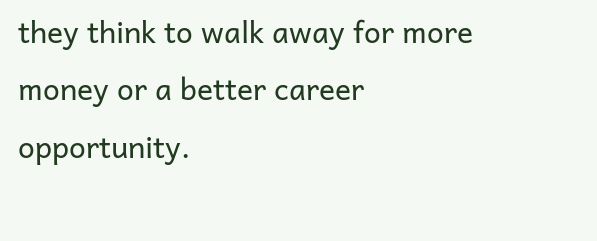they think to walk away for more money or a better career opportunity.